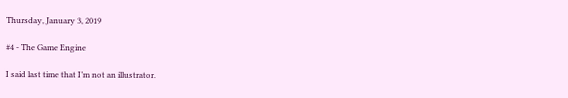Thursday, January 3, 2019

#4 - The Game Engine

I said last time that I’m not an illustrator.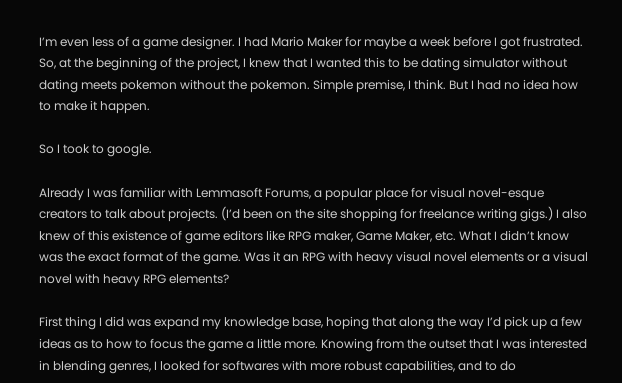I’m even less of a game designer. I had Mario Maker for maybe a week before I got frustrated. So, at the beginning of the project, I knew that I wanted this to be dating simulator without dating meets pokemon without the pokemon. Simple premise, I think. But I had no idea how to make it happen.

So I took to google.

Already I was familiar with Lemmasoft Forums, a popular place for visual novel-esque creators to talk about projects. (I’d been on the site shopping for freelance writing gigs.) I also knew of this existence of game editors like RPG maker, Game Maker, etc. What I didn’t know was the exact format of the game. Was it an RPG with heavy visual novel elements or a visual novel with heavy RPG elements?

First thing I did was expand my knowledge base, hoping that along the way I’d pick up a few ideas as to how to focus the game a little more. Knowing from the outset that I was interested in blending genres, I looked for softwares with more robust capabilities, and to do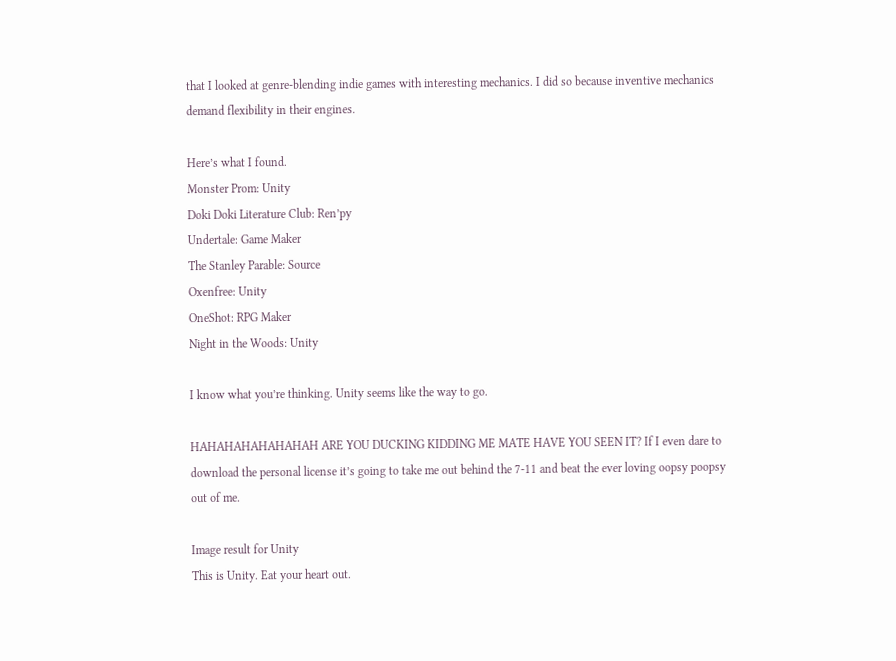that I looked at genre-blending indie games with interesting mechanics. I did so because inventive mechanics demand flexibility in their engines.

Here’s what I found.
Monster Prom: Unity
Doki Doki Literature Club: Ren’py
Undertale: Game Maker
The Stanley Parable: Source
Oxenfree: Unity
OneShot: RPG Maker
Night in the Woods: Unity

I know what you’re thinking. Unity seems like the way to go.

HAHAHAHAHAHAHAH ARE YOU DUCKING KIDDING ME MATE HAVE YOU SEEN IT? If I even dare to download the personal license it’s going to take me out behind the 7-11 and beat the ever loving oopsy poopsy out of me.

Image result for Unity
This is Unity. Eat your heart out.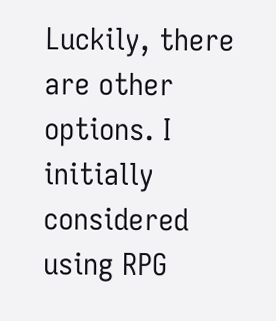Luckily, there are other options. I initially considered using RPG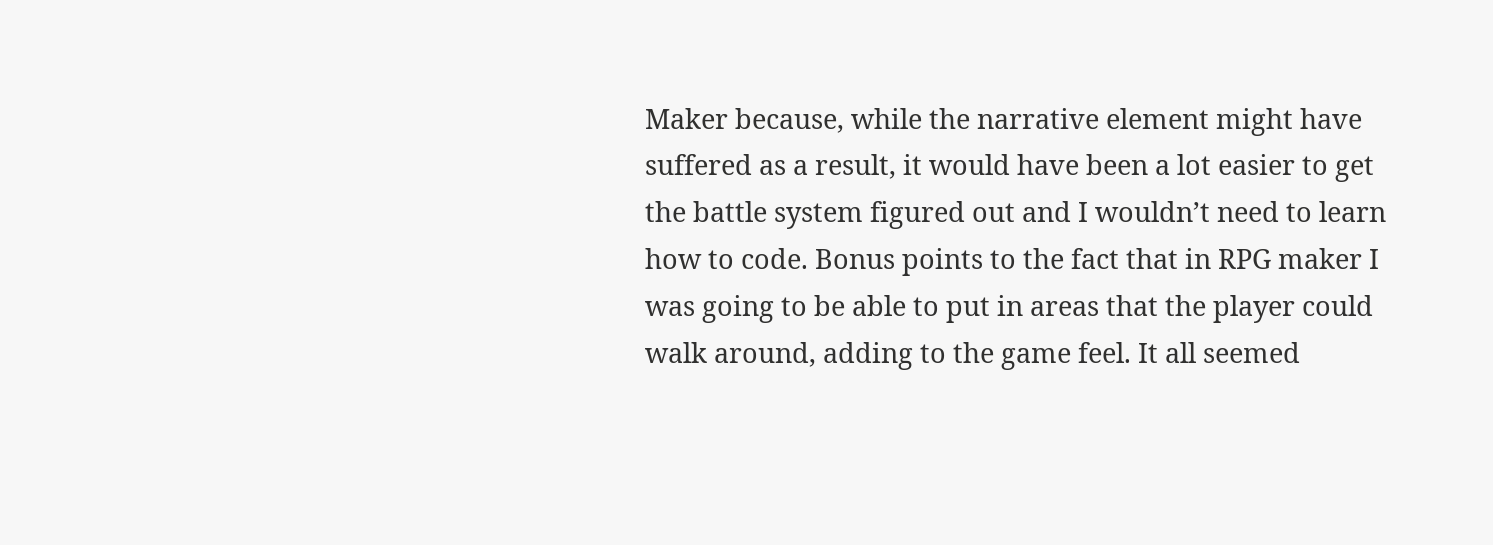Maker because, while the narrative element might have suffered as a result, it would have been a lot easier to get the battle system figured out and I wouldn’t need to learn how to code. Bonus points to the fact that in RPG maker I was going to be able to put in areas that the player could walk around, adding to the game feel. It all seemed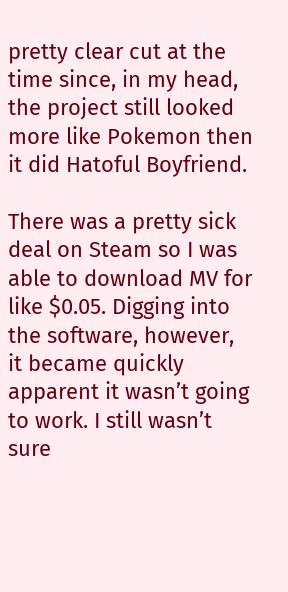pretty clear cut at the time since, in my head, the project still looked more like Pokemon then it did Hatoful Boyfriend.

There was a pretty sick deal on Steam so I was able to download MV for like $0.05. Digging into the software, however, it became quickly apparent it wasn’t going to work. I still wasn’t sure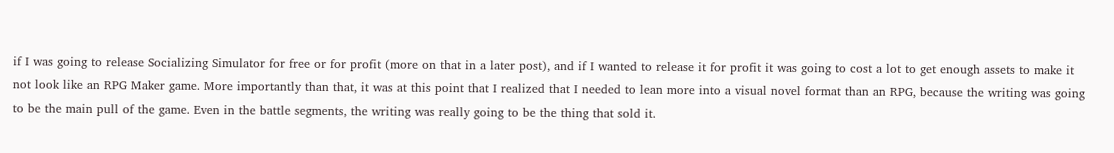if I was going to release Socializing Simulator for free or for profit (more on that in a later post), and if I wanted to release it for profit it was going to cost a lot to get enough assets to make it not look like an RPG Maker game. More importantly than that, it was at this point that I realized that I needed to lean more into a visual novel format than an RPG, because the writing was going to be the main pull of the game. Even in the battle segments, the writing was really going to be the thing that sold it.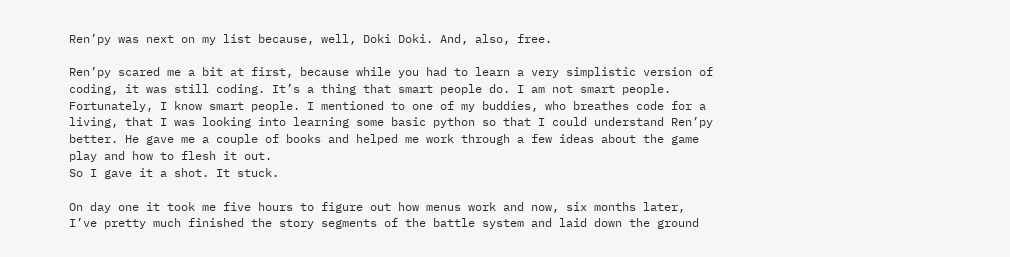Ren’py was next on my list because, well, Doki Doki. And, also, free.

Ren’py scared me a bit at first, because while you had to learn a very simplistic version of coding, it was still coding. It’s a thing that smart people do. I am not smart people. Fortunately, I know smart people. I mentioned to one of my buddies, who breathes code for a living, that I was looking into learning some basic python so that I could understand Ren’py better. He gave me a couple of books and helped me work through a few ideas about the game play and how to flesh it out.
So I gave it a shot. It stuck.

On day one it took me five hours to figure out how menus work and now, six months later, I’ve pretty much finished the story segments of the battle system and laid down the ground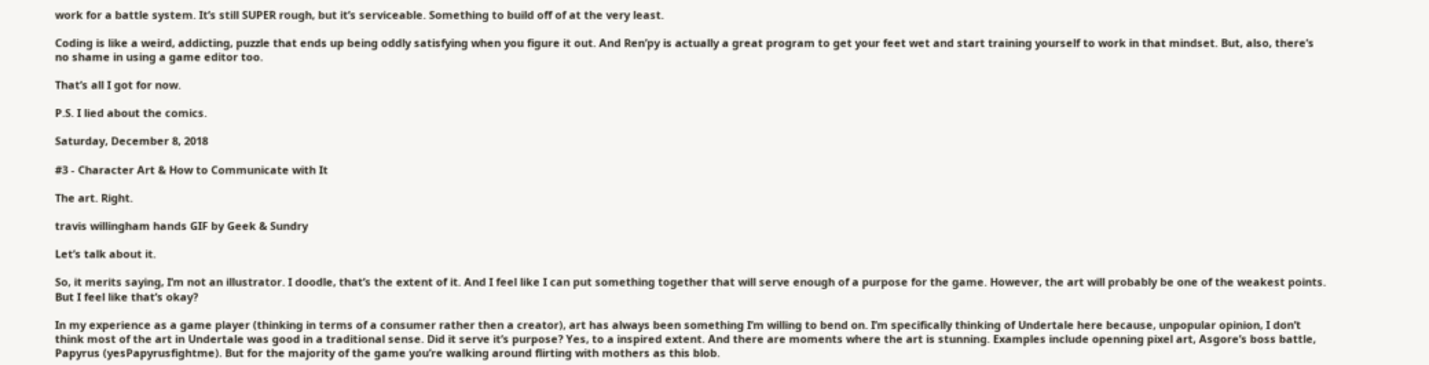work for a battle system. It’s still SUPER rough, but it’s serviceable. Something to build off of at the very least.

Coding is like a weird, addicting, puzzle that ends up being oddly satisfying when you figure it out. And Ren’py is actually a great program to get your feet wet and start training yourself to work in that mindset. But, also, there’s no shame in using a game editor too.

That’s all I got for now.

P.S. I lied about the comics.

Saturday, December 8, 2018

#3 - Character Art & How to Communicate with It

The art. Right.

travis willingham hands GIF by Geek & Sundry

Let’s talk about it.

So, it merits saying, I’m not an illustrator. I doodle, that’s the extent of it. And I feel like I can put something together that will serve enough of a purpose for the game. However, the art will probably be one of the weakest points. But I feel like that’s okay?

In my experience as a game player (thinking in terms of a consumer rather then a creator), art has always been something I’m willing to bend on. I’m specifically thinking of Undertale here because, unpopular opinion, I don’t think most of the art in Undertale was good in a traditional sense. Did it serve it’s purpose? Yes, to a inspired extent. And there are moments where the art is stunning. Examples include openning pixel art, Asgore’s boss battle, Papyrus (yesPapyrusfightme). But for the majority of the game you’re walking around flirting with mothers as this blob.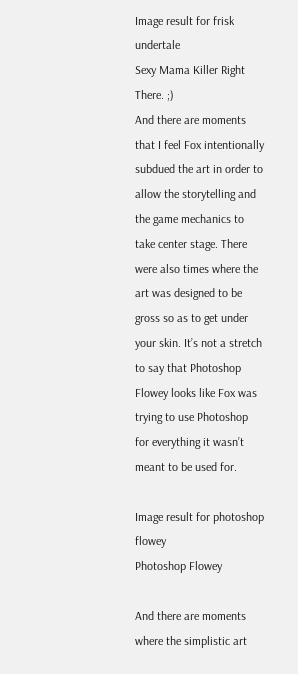Image result for frisk undertale
Sexy Mama Killer Right There. ;)
And there are moments that I feel Fox intentionally subdued the art in order to allow the storytelling and the game mechanics to take center stage. There were also times where the art was designed to be gross so as to get under your skin. It’s not a stretch to say that Photoshop Flowey looks like Fox was trying to use Photoshop for everything it wasn’t meant to be used for.

Image result for photoshop flowey
Photoshop Flowey

And there are moments where the simplistic art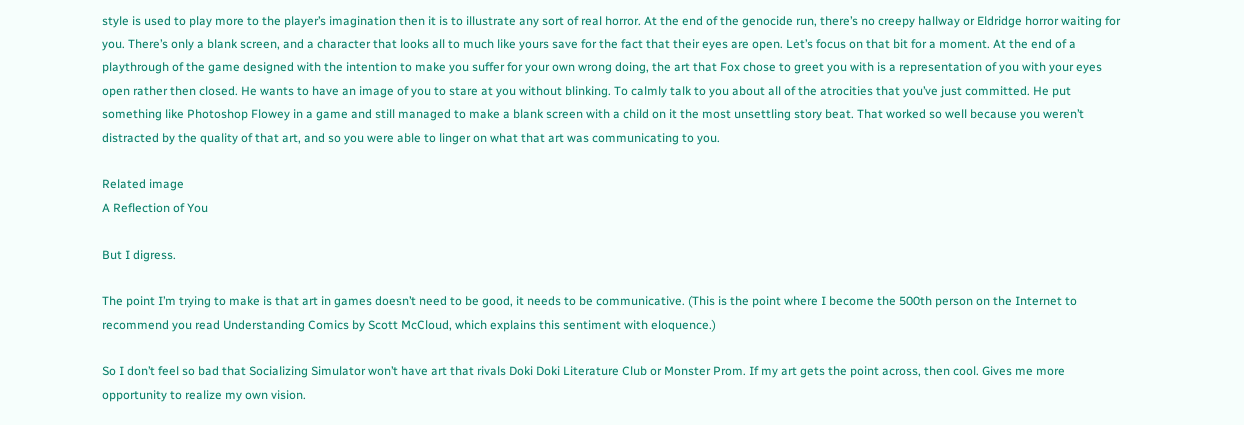style is used to play more to the player’s imagination then it is to illustrate any sort of real horror. At the end of the genocide run, there’s no creepy hallway or Eldridge horror waiting for you. There’s only a blank screen, and a character that looks all to much like yours save for the fact that their eyes are open. Let’s focus on that bit for a moment. At the end of a playthrough of the game designed with the intention to make you suffer for your own wrong doing, the art that Fox chose to greet you with is a representation of you with your eyes open rather then closed. He wants to have an image of you to stare at you without blinking. To calmly talk to you about all of the atrocities that you’ve just committed. He put something like Photoshop Flowey in a game and still managed to make a blank screen with a child on it the most unsettling story beat. That worked so well because you weren’t distracted by the quality of that art, and so you were able to linger on what that art was communicating to you.

Related image
A Reflection of You

But I digress.

The point I’m trying to make is that art in games doesn’t need to be good, it needs to be communicative. (This is the point where I become the 500th person on the Internet to recommend you read Understanding Comics by Scott McCloud, which explains this sentiment with eloquence.)

So I don’t feel so bad that Socializing Simulator won’t have art that rivals Doki Doki Literature Club or Monster Prom. If my art gets the point across, then cool. Gives me more opportunity to realize my own vision.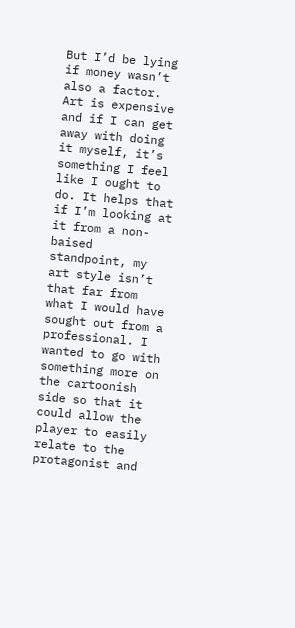But I’d be lying if money wasn’t also a factor. Art is expensive and if I can get away with doing it myself, it’s something I feel like I ought to do. It helps that if I’m looking at it from a non-baised standpoint, my art style isn’t that far from what I would have sought out from a professional. I wanted to go with something more on the cartoonish side so that it could allow the player to easily relate to the protagonist and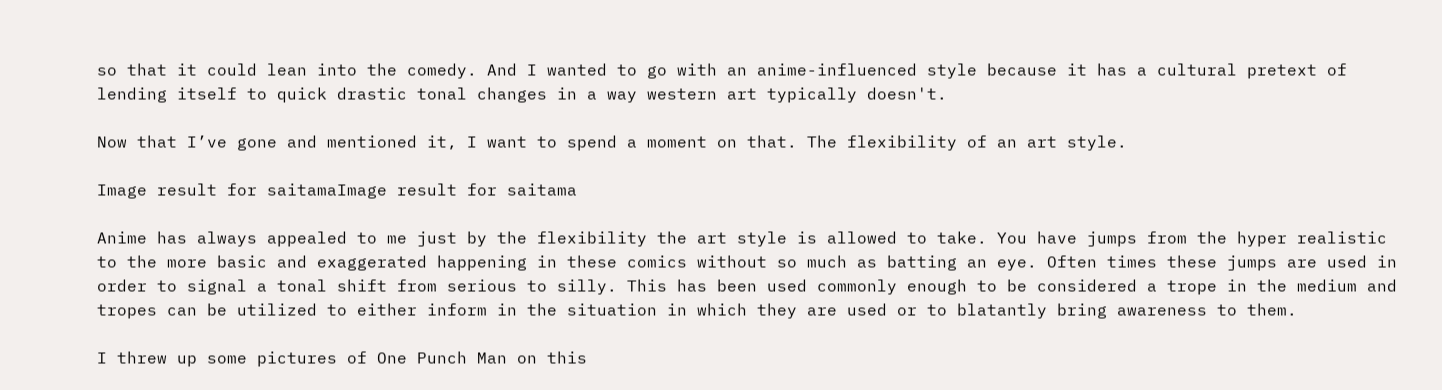so that it could lean into the comedy. And I wanted to go with an anime-influenced style because it has a cultural pretext of lending itself to quick drastic tonal changes in a way western art typically doesn't.

Now that I’ve gone and mentioned it, I want to spend a moment on that. The flexibility of an art style.

Image result for saitamaImage result for saitama

Anime has always appealed to me just by the flexibility the art style is allowed to take. You have jumps from the hyper realistic to the more basic and exaggerated happening in these comics without so much as batting an eye. Often times these jumps are used in order to signal a tonal shift from serious to silly. This has been used commonly enough to be considered a trope in the medium and tropes can be utilized to either inform in the situation in which they are used or to blatantly bring awareness to them.

I threw up some pictures of One Punch Man on this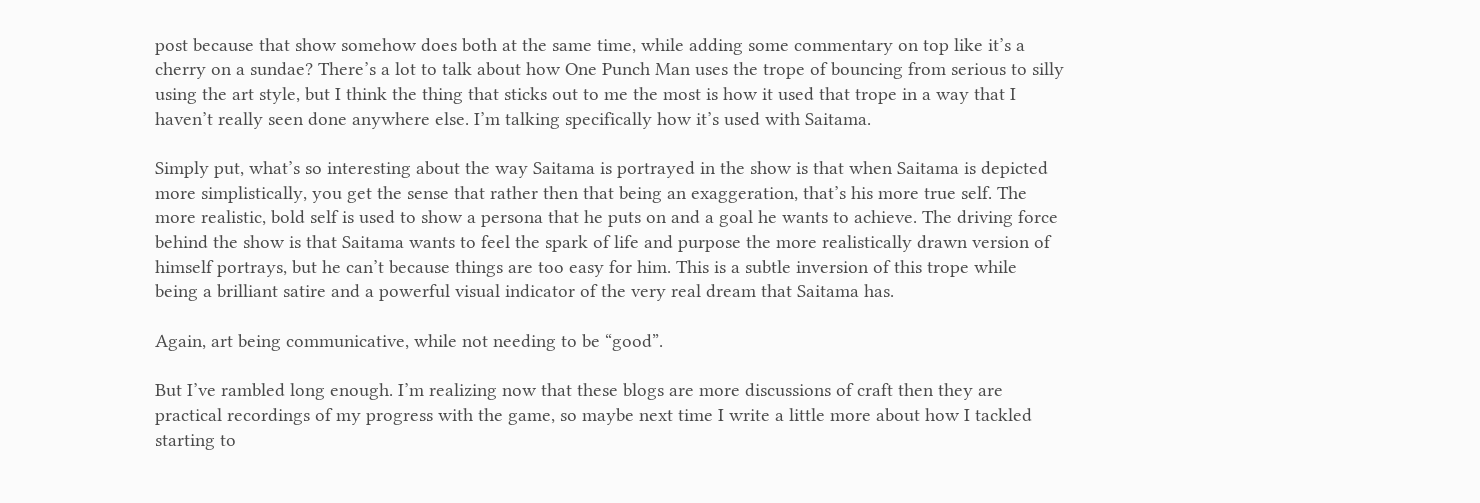post because that show somehow does both at the same time, while adding some commentary on top like it’s a cherry on a sundae? There’s a lot to talk about how One Punch Man uses the trope of bouncing from serious to silly using the art style, but I think the thing that sticks out to me the most is how it used that trope in a way that I haven’t really seen done anywhere else. I’m talking specifically how it’s used with Saitama.

Simply put, what’s so interesting about the way Saitama is portrayed in the show is that when Saitama is depicted more simplistically, you get the sense that rather then that being an exaggeration, that’s his more true self. The more realistic, bold self is used to show a persona that he puts on and a goal he wants to achieve. The driving force behind the show is that Saitama wants to feel the spark of life and purpose the more realistically drawn version of himself portrays, but he can’t because things are too easy for him. This is a subtle inversion of this trope while being a brilliant satire and a powerful visual indicator of the very real dream that Saitama has.

Again, art being communicative, while not needing to be “good”.

But I’ve rambled long enough. I’m realizing now that these blogs are more discussions of craft then they are practical recordings of my progress with the game, so maybe next time I write a little more about how I tackled starting to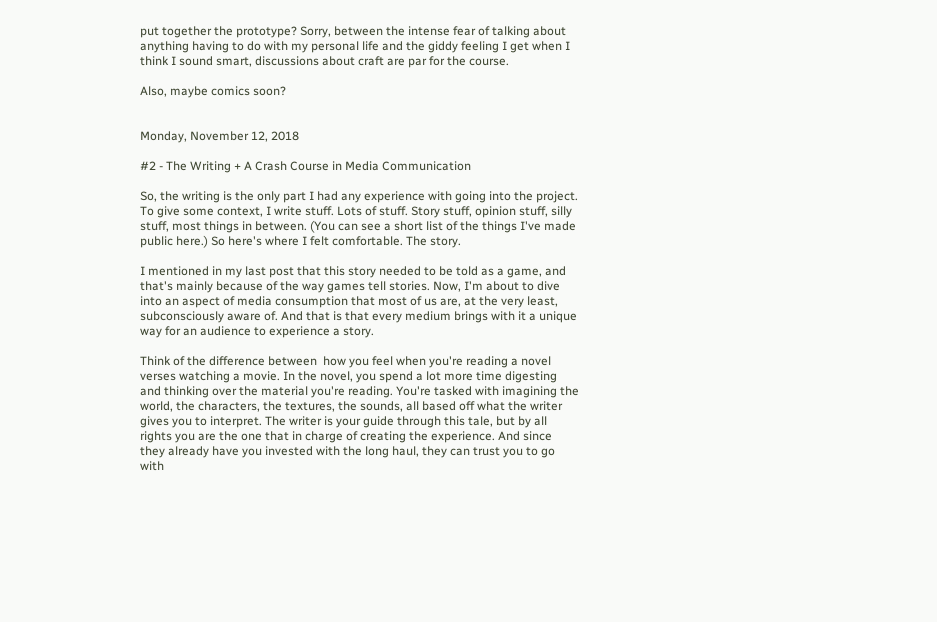put together the prototype? Sorry, between the intense fear of talking about anything having to do with my personal life and the giddy feeling I get when I think I sound smart, discussions about craft are par for the course.

Also, maybe comics soon?


Monday, November 12, 2018

#2 - The Writing + A Crash Course in Media Communication

So, the writing is the only part I had any experience with going into the project. To give some context, I write stuff. Lots of stuff. Story stuff, opinion stuff, silly stuff, most things in between. (You can see a short list of the things I've made public here.) So here's where I felt comfortable. The story.

I mentioned in my last post that this story needed to be told as a game, and that's mainly because of the way games tell stories. Now, I'm about to dive into an aspect of media consumption that most of us are, at the very least, subconsciously aware of. And that is that every medium brings with it a unique way for an audience to experience a story.

Think of the difference between  how you feel when you're reading a novel verses watching a movie. In the novel, you spend a lot more time digesting and thinking over the material you're reading. You're tasked with imagining the world, the characters, the textures, the sounds, all based off what the writer gives you to interpret. The writer is your guide through this tale, but by all rights you are the one that in charge of creating the experience. And since they already have you invested with the long haul, they can trust you to go with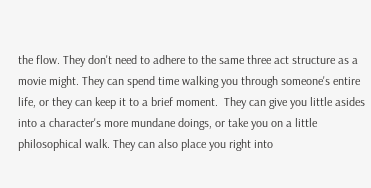the flow. They don't need to adhere to the same three act structure as a movie might. They can spend time walking you through someone's entire life, or they can keep it to a brief moment.  They can give you little asides into a character's more mundane doings, or take you on a little philosophical walk. They can also place you right into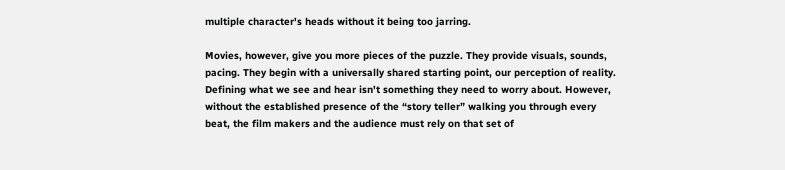multiple character's heads without it being too jarring.

Movies, however, give you more pieces of the puzzle. They provide visuals, sounds, pacing. They begin with a universally shared starting point, our perception of reality. Defining what we see and hear isn't something they need to worry about. However, without the established presence of the “story teller” walking you through every beat, the film makers and the audience must rely on that set of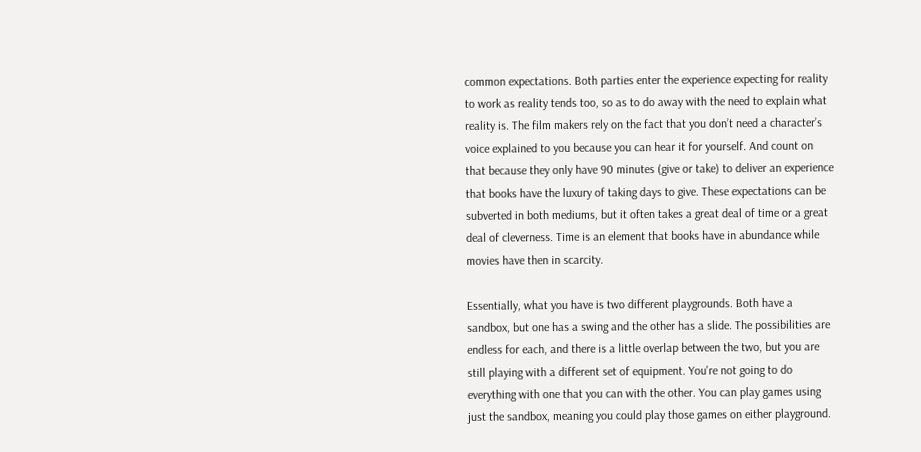common expectations. Both parties enter the experience expecting for reality to work as reality tends too, so as to do away with the need to explain what reality is. The film makers rely on the fact that you don’t need a character’s voice explained to you because you can hear it for yourself. And count on that because they only have 90 minutes (give or take) to deliver an experience that books have the luxury of taking days to give. These expectations can be subverted in both mediums, but it often takes a great deal of time or a great deal of cleverness. Time is an element that books have in abundance while movies have then in scarcity.

Essentially, what you have is two different playgrounds. Both have a sandbox, but one has a swing and the other has a slide. The possibilities are endless for each, and there is a little overlap between the two, but you are still playing with a different set of equipment. You're not going to do everything with one that you can with the other. You can play games using just the sandbox, meaning you could play those games on either playground.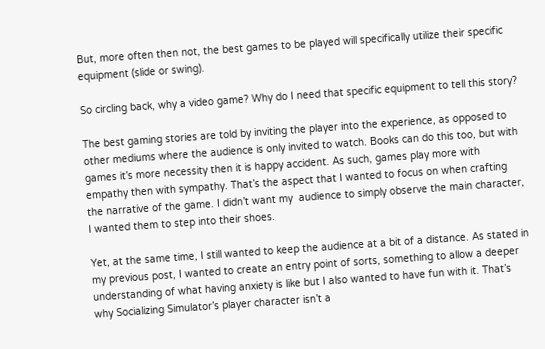But, more often then not, the best games to be played will specifically utilize their specific equipment (slide or swing).

So circling back, why a video game? Why do I need that specific equipment to tell this story?

The best gaming stories are told by inviting the player into the experience, as opposed to other mediums where the audience is only invited to watch. Books can do this too, but with games it’s more necessity then it is happy accident. As such, games play more with empathy then with sympathy. That’s the aspect that I wanted to focus on when crafting the narrative of the game. I didn’t want my  audience to simply observe the main character, I wanted them to step into their shoes.

Yet, at the same time, I still wanted to keep the audience at a bit of a distance. As stated in my previous post, I wanted to create an entry point of sorts, something to allow a deeper understanding of what having anxiety is like but I also wanted to have fun with it. That’s why Socializing Simulator’s player character isn’t a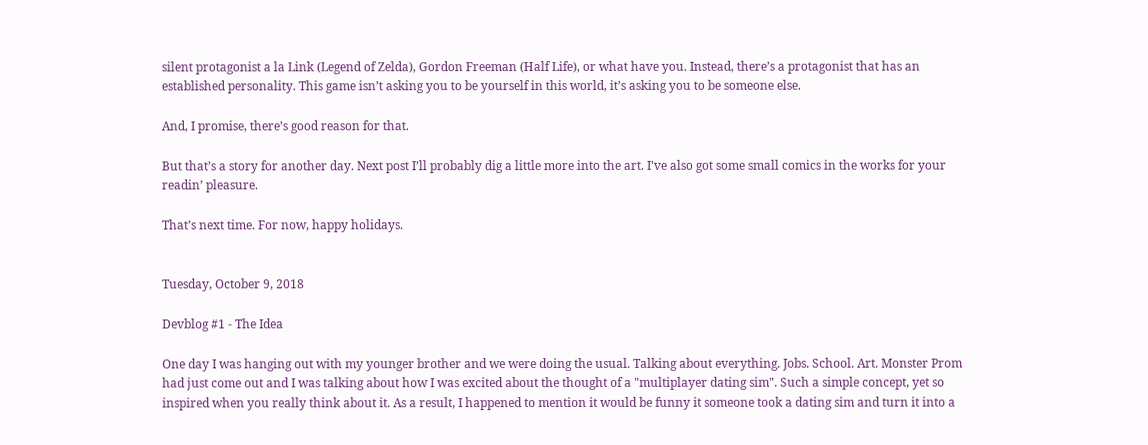silent protagonist a la Link (Legend of Zelda), Gordon Freeman (Half Life), or what have you. Instead, there’s a protagonist that has an established personality. This game isn’t asking you to be yourself in this world, it’s asking you to be someone else.

And, I promise, there’s good reason for that.

But that’s a story for another day. Next post I’ll probably dig a little more into the art. I’ve also got some small comics in the works for your readin’ pleasure.

That’s next time. For now, happy holidays.


Tuesday, October 9, 2018

Devblog #1 - The Idea

One day I was hanging out with my younger brother and we were doing the usual. Talking about everything. Jobs. School. Art. Monster Prom had just come out and I was talking about how I was excited about the thought of a "multiplayer dating sim". Such a simple concept, yet so inspired when you really think about it. As a result, I happened to mention it would be funny it someone took a dating sim and turn it into a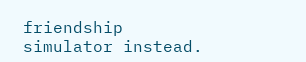friendship simulator instead.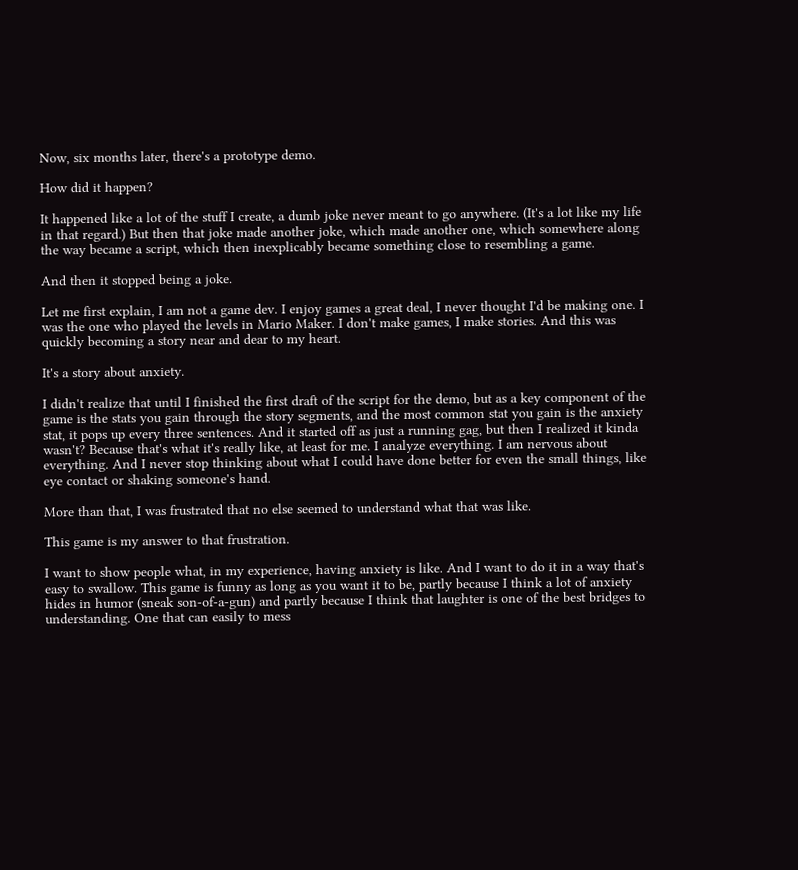Now, six months later, there's a prototype demo.

How did it happen?

It happened like a lot of the stuff I create, a dumb joke never meant to go anywhere. (It's a lot like my life in that regard.) But then that joke made another joke, which made another one, which somewhere along the way became a script, which then inexplicably became something close to resembling a game.

And then it stopped being a joke.

Let me first explain, I am not a game dev. I enjoy games a great deal, I never thought I'd be making one. I was the one who played the levels in Mario Maker. I don't make games, I make stories. And this was quickly becoming a story near and dear to my heart.

It's a story about anxiety.

I didn't realize that until I finished the first draft of the script for the demo, but as a key component of the game is the stats you gain through the story segments, and the most common stat you gain is the anxiety stat, it pops up every three sentences. And it started off as just a running gag, but then I realized it kinda wasn't? Because that's what it's really like, at least for me. I analyze everything. I am nervous about everything. And I never stop thinking about what I could have done better for even the small things, like eye contact or shaking someone's hand.

More than that, I was frustrated that no else seemed to understand what that was like.

This game is my answer to that frustration.

I want to show people what, in my experience, having anxiety is like. And I want to do it in a way that's easy to swallow. This game is funny as long as you want it to be, partly because I think a lot of anxiety hides in humor (sneak son-of-a-gun) and partly because I think that laughter is one of the best bridges to understanding. One that can easily to mess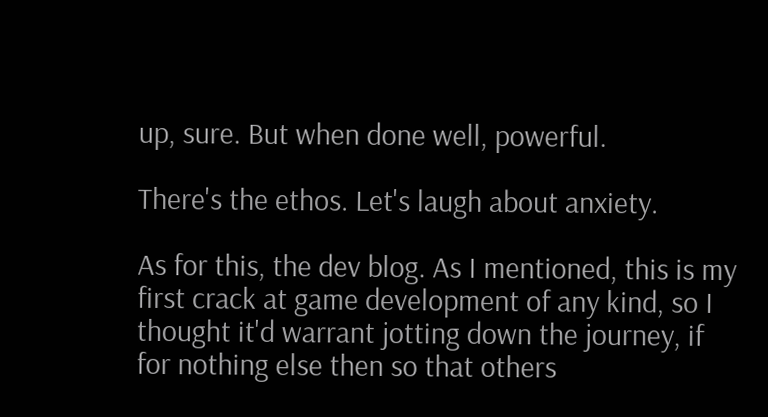up, sure. But when done well, powerful.

There's the ethos. Let's laugh about anxiety.

As for this, the dev blog. As I mentioned, this is my first crack at game development of any kind, so I thought it'd warrant jotting down the journey, if for nothing else then so that others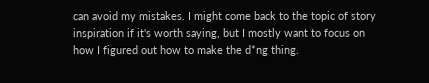can avoid my mistakes. I might come back to the topic of story inspiration if it's worth saying, but I mostly want to focus on how I figured out how to make the d*ng thing.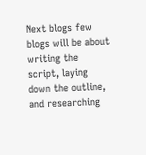Next blogs few blogs will be about writing the script, laying down the outline, and researching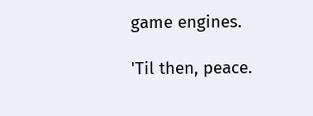game engines.

'Til then, peace.